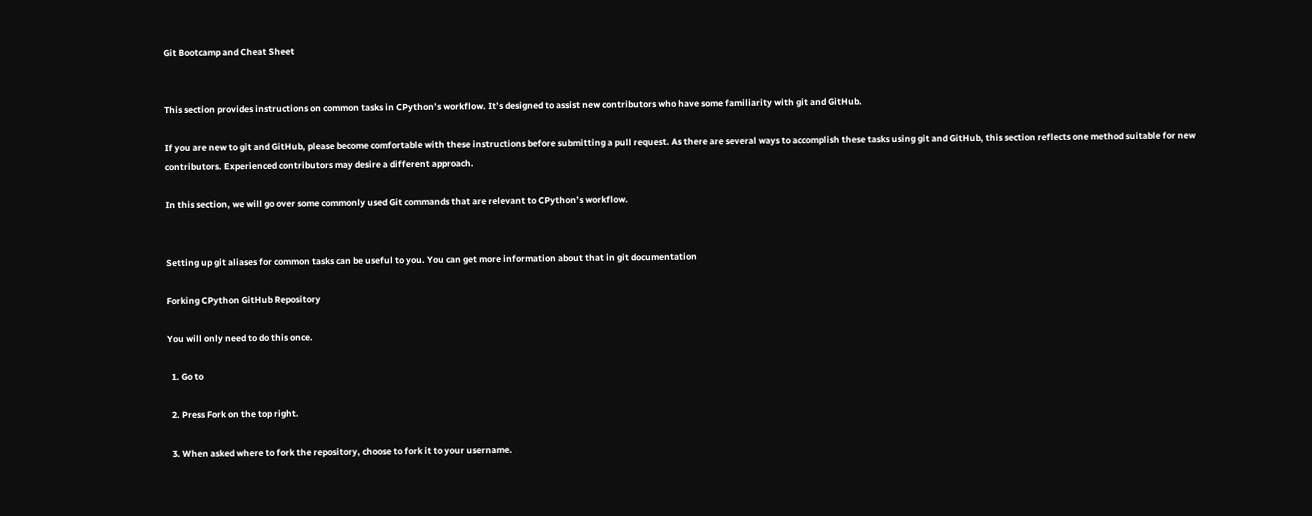Git Bootcamp and Cheat Sheet


This section provides instructions on common tasks in CPython’s workflow. It’s designed to assist new contributors who have some familiarity with git and GitHub.

If you are new to git and GitHub, please become comfortable with these instructions before submitting a pull request. As there are several ways to accomplish these tasks using git and GitHub, this section reflects one method suitable for new contributors. Experienced contributors may desire a different approach.

In this section, we will go over some commonly used Git commands that are relevant to CPython’s workflow.


Setting up git aliases for common tasks can be useful to you. You can get more information about that in git documentation

Forking CPython GitHub Repository

You will only need to do this once.

  1. Go to

  2. Press Fork on the top right.

  3. When asked where to fork the repository, choose to fork it to your username.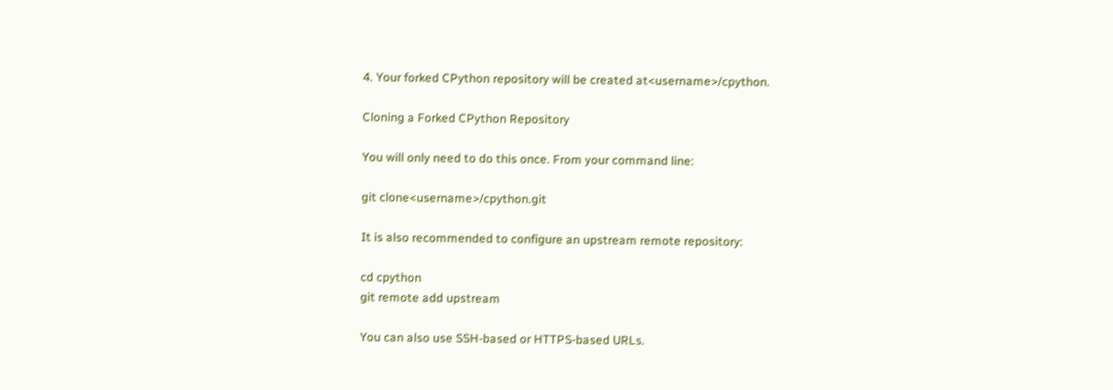4. Your forked CPython repository will be created at<username>/cpython.

Cloning a Forked CPython Repository

You will only need to do this once. From your command line:

git clone<username>/cpython.git

It is also recommended to configure an upstream remote repository:

cd cpython
git remote add upstream

You can also use SSH-based or HTTPS-based URLs.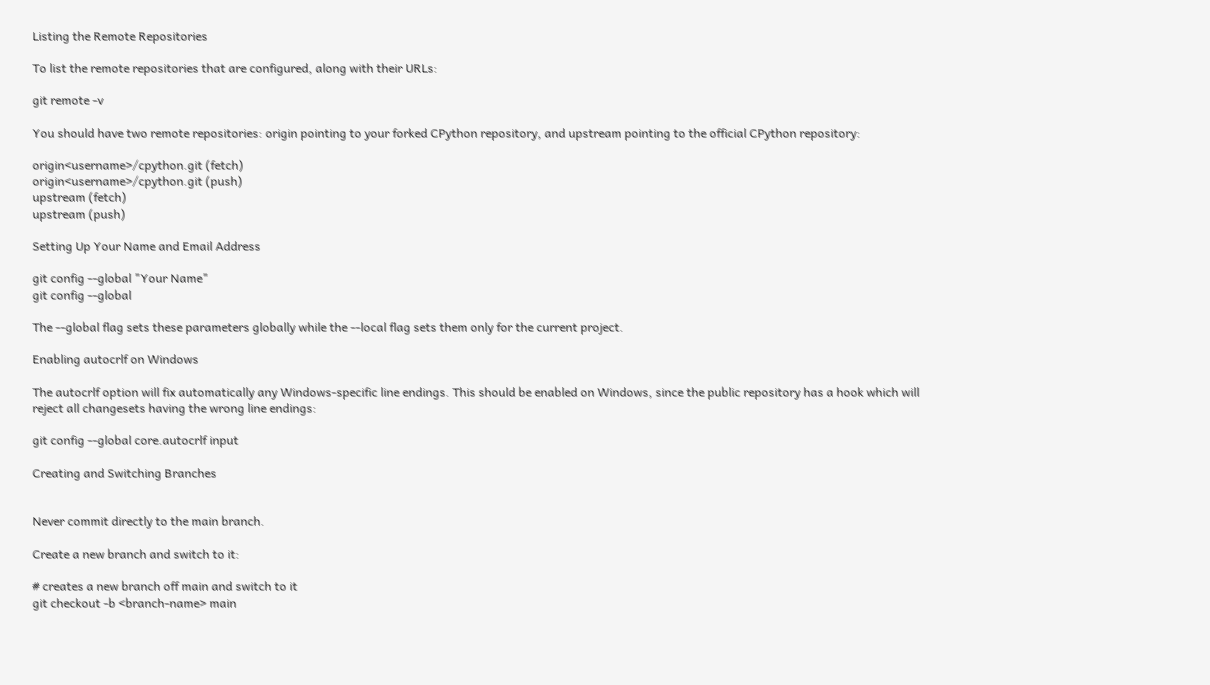Listing the Remote Repositories

To list the remote repositories that are configured, along with their URLs:

git remote -v

You should have two remote repositories: origin pointing to your forked CPython repository, and upstream pointing to the official CPython repository:

origin<username>/cpython.git (fetch)
origin<username>/cpython.git (push)
upstream (fetch)
upstream (push)

Setting Up Your Name and Email Address

git config --global "Your Name"
git config --global

The --global flag sets these parameters globally while the --local flag sets them only for the current project.

Enabling autocrlf on Windows

The autocrlf option will fix automatically any Windows-specific line endings. This should be enabled on Windows, since the public repository has a hook which will reject all changesets having the wrong line endings:

git config --global core.autocrlf input

Creating and Switching Branches


Never commit directly to the main branch.

Create a new branch and switch to it:

# creates a new branch off main and switch to it
git checkout -b <branch-name> main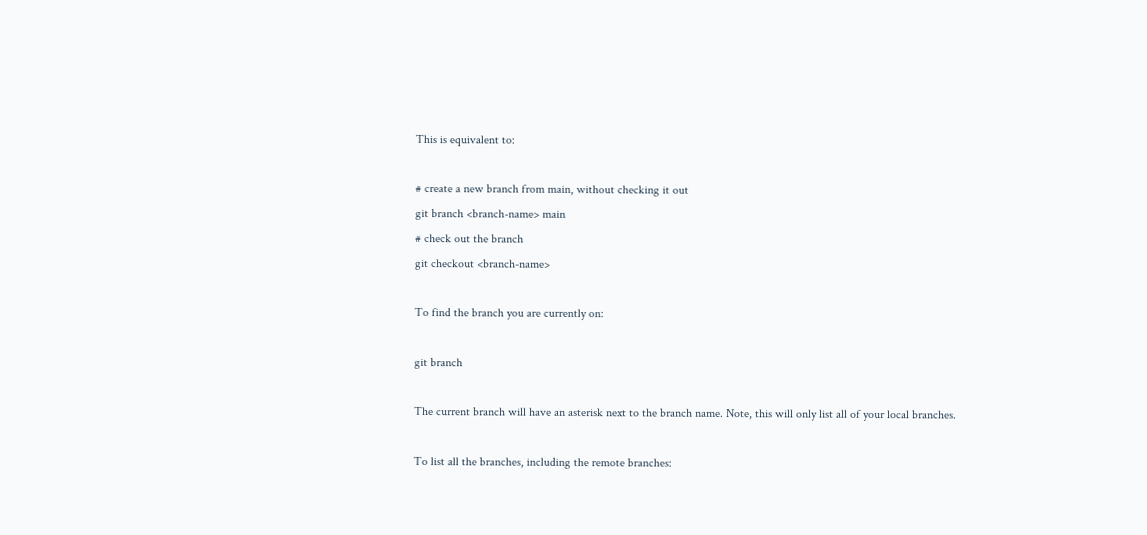This is equivalent to:

# create a new branch from main, without checking it out
git branch <branch-name> main
# check out the branch
git checkout <branch-name>

To find the branch you are currently on:

git branch

The current branch will have an asterisk next to the branch name. Note, this will only list all of your local branches.

To list all the branches, including the remote branches: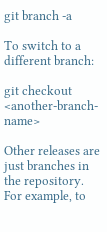git branch -a

To switch to a different branch:

git checkout <another-branch-name>

Other releases are just branches in the repository. For example, to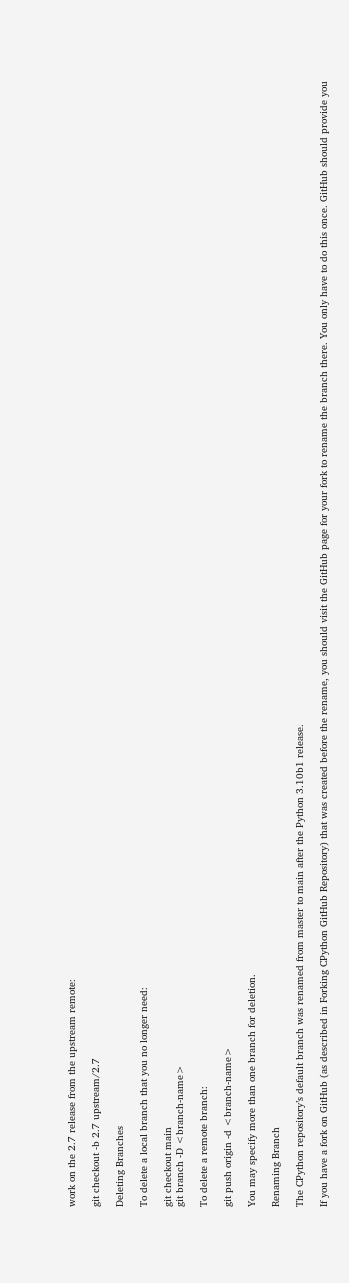work on the 2.7 release from the upstream remote:

git checkout -b 2.7 upstream/2.7

Deleting Branches

To delete a local branch that you no longer need:

git checkout main
git branch -D <branch-name>

To delete a remote branch:

git push origin -d <branch-name>

You may specify more than one branch for deletion.

Renaming Branch

The CPython repository’s default branch was renamed from master to main after the Python 3.10b1 release.

If you have a fork on GitHub (as described in Forking CPython GitHub Repository) that was created before the rename, you should visit the GitHub page for your fork to rename the branch there. You only have to do this once. GitHub should provide you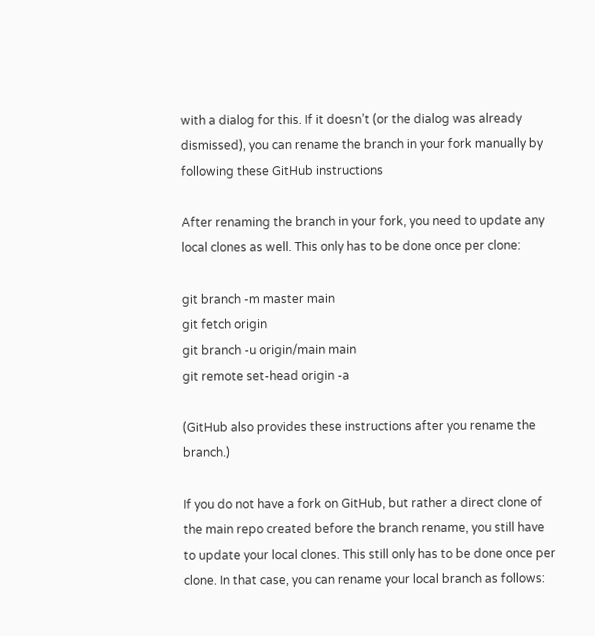with a dialog for this. If it doesn’t (or the dialog was already dismissed), you can rename the branch in your fork manually by following these GitHub instructions

After renaming the branch in your fork, you need to update any local clones as well. This only has to be done once per clone:

git branch -m master main
git fetch origin
git branch -u origin/main main
git remote set-head origin -a

(GitHub also provides these instructions after you rename the branch.)

If you do not have a fork on GitHub, but rather a direct clone of the main repo created before the branch rename, you still have to update your local clones. This still only has to be done once per clone. In that case, you can rename your local branch as follows: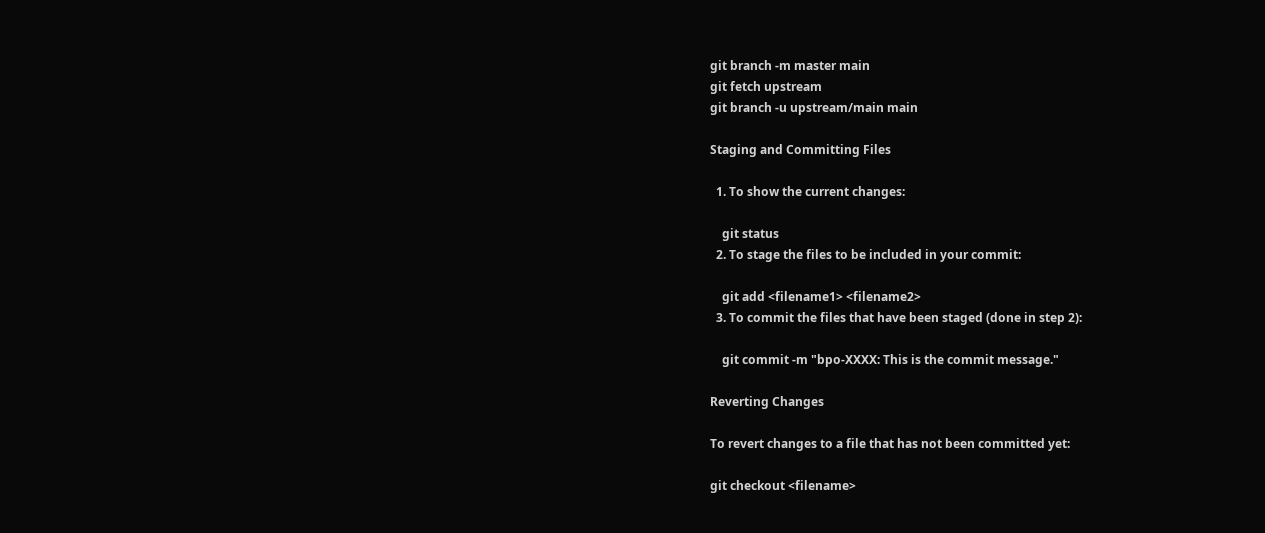git branch -m master main
git fetch upstream
git branch -u upstream/main main

Staging and Committing Files

  1. To show the current changes:

    git status
  2. To stage the files to be included in your commit:

    git add <filename1> <filename2>
  3. To commit the files that have been staged (done in step 2):

    git commit -m "bpo-XXXX: This is the commit message."

Reverting Changes

To revert changes to a file that has not been committed yet:

git checkout <filename>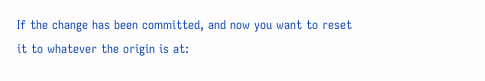If the change has been committed, and now you want to reset it to whatever the origin is at: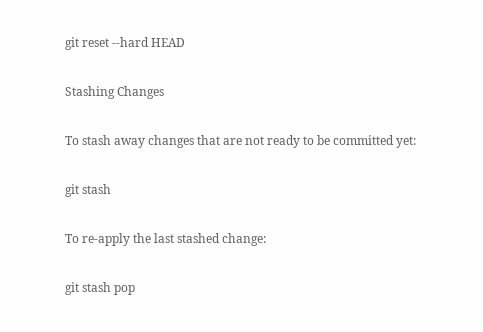git reset --hard HEAD

Stashing Changes

To stash away changes that are not ready to be committed yet:

git stash

To re-apply the last stashed change:

git stash pop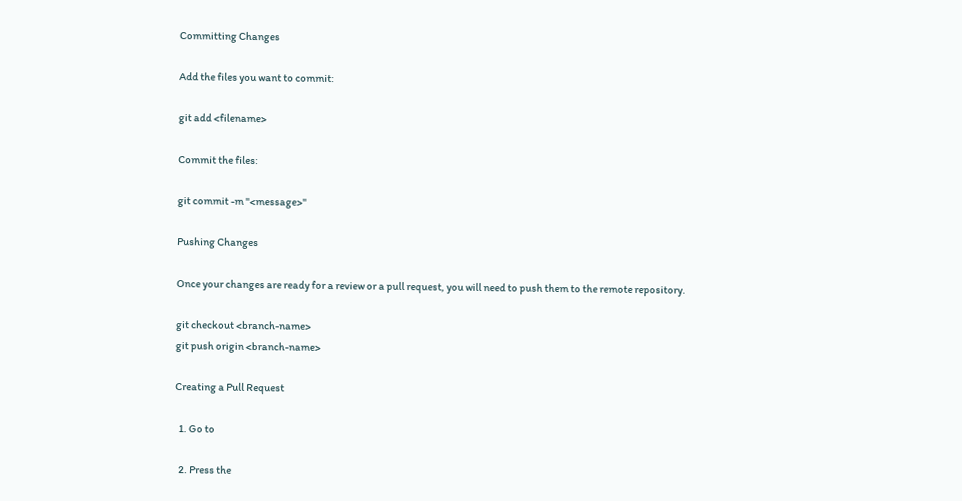Committing Changes

Add the files you want to commit:

git add <filename>

Commit the files:

git commit -m "<message>"

Pushing Changes

Once your changes are ready for a review or a pull request, you will need to push them to the remote repository.

git checkout <branch-name>
git push origin <branch-name>

Creating a Pull Request

  1. Go to

  2. Press the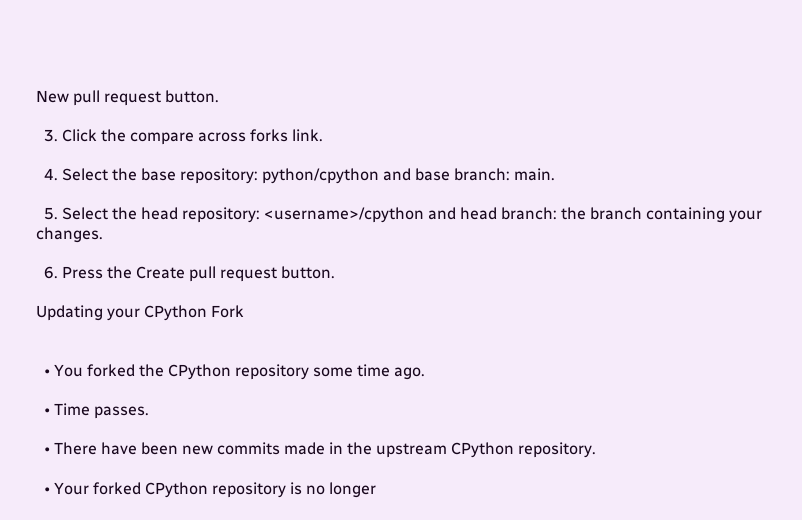New pull request button.

  3. Click the compare across forks link.

  4. Select the base repository: python/cpython and base branch: main.

  5. Select the head repository: <username>/cpython and head branch: the branch containing your changes.

  6. Press the Create pull request button.

Updating your CPython Fork


  • You forked the CPython repository some time ago.

  • Time passes.

  • There have been new commits made in the upstream CPython repository.

  • Your forked CPython repository is no longer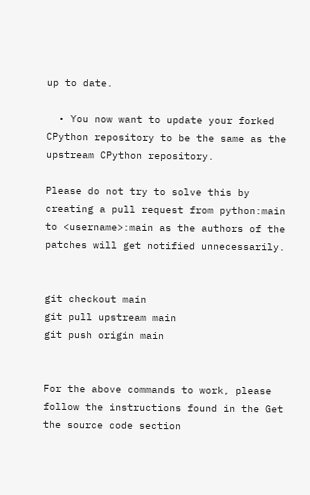up to date.

  • You now want to update your forked CPython repository to be the same as the upstream CPython repository.

Please do not try to solve this by creating a pull request from python:main to <username>:main as the authors of the patches will get notified unnecessarily.


git checkout main
git pull upstream main
git push origin main


For the above commands to work, please follow the instructions found in the Get the source code section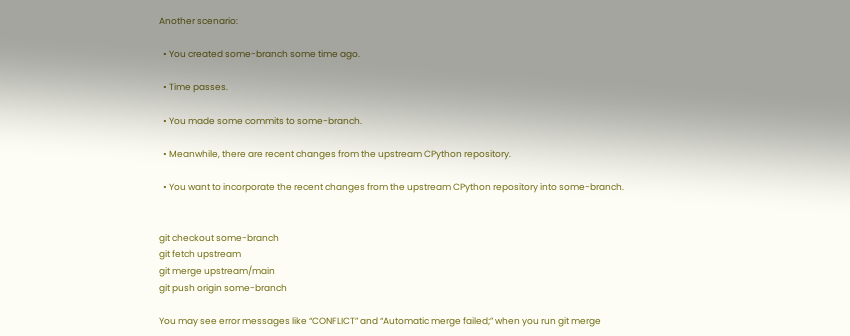Another scenario:

  • You created some-branch some time ago.

  • Time passes.

  • You made some commits to some-branch.

  • Meanwhile, there are recent changes from the upstream CPython repository.

  • You want to incorporate the recent changes from the upstream CPython repository into some-branch.


git checkout some-branch
git fetch upstream
git merge upstream/main
git push origin some-branch

You may see error messages like “CONFLICT” and “Automatic merge failed;” when you run git merge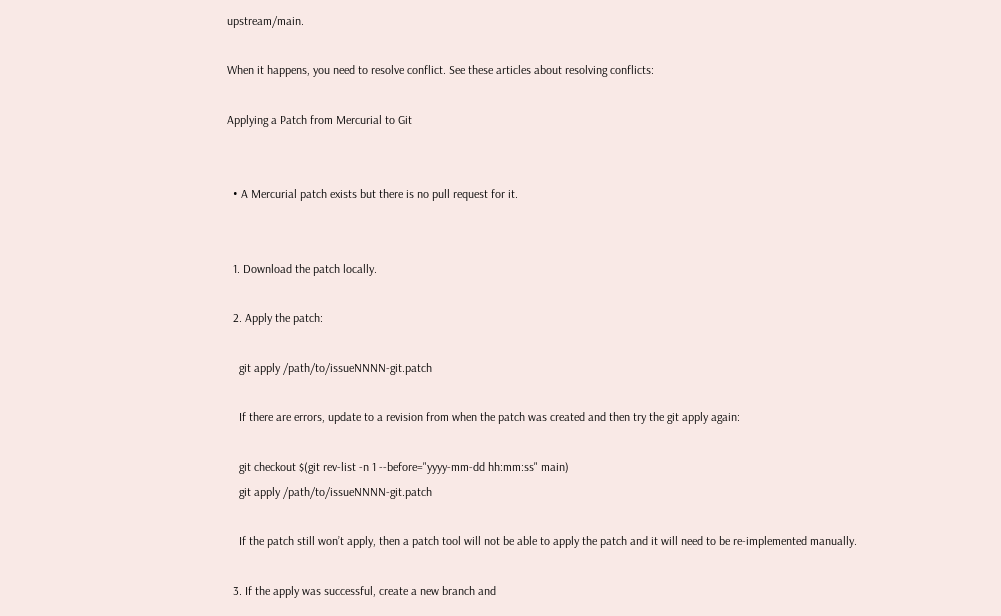upstream/main.

When it happens, you need to resolve conflict. See these articles about resolving conflicts:

Applying a Patch from Mercurial to Git


  • A Mercurial patch exists but there is no pull request for it.


  1. Download the patch locally.

  2. Apply the patch:

    git apply /path/to/issueNNNN-git.patch

    If there are errors, update to a revision from when the patch was created and then try the git apply again:

    git checkout $(git rev-list -n 1 --before="yyyy-mm-dd hh:mm:ss" main)
    git apply /path/to/issueNNNN-git.patch

    If the patch still won’t apply, then a patch tool will not be able to apply the patch and it will need to be re-implemented manually.

  3. If the apply was successful, create a new branch and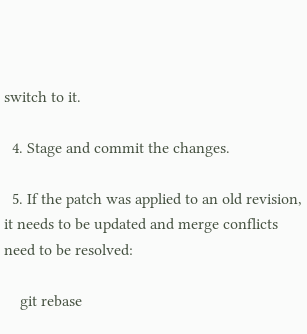switch to it.

  4. Stage and commit the changes.

  5. If the patch was applied to an old revision, it needs to be updated and merge conflicts need to be resolved:

    git rebase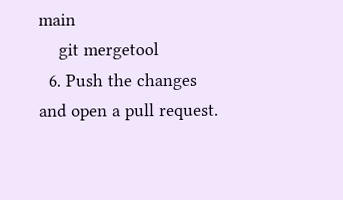main
    git mergetool
  6. Push the changes and open a pull request.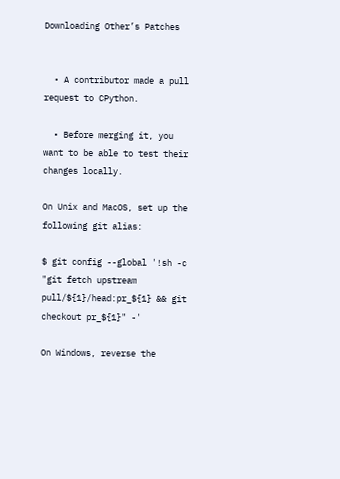Downloading Other’s Patches


  • A contributor made a pull request to CPython.

  • Before merging it, you want to be able to test their changes locally.

On Unix and MacOS, set up the following git alias:

$ git config --global '!sh -c "git fetch upstream pull/${1}/head:pr_${1} && git checkout pr_${1}" -'

On Windows, reverse the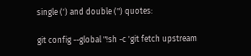single (') and double (") quotes:

git config --global "!sh -c 'git fetch upstream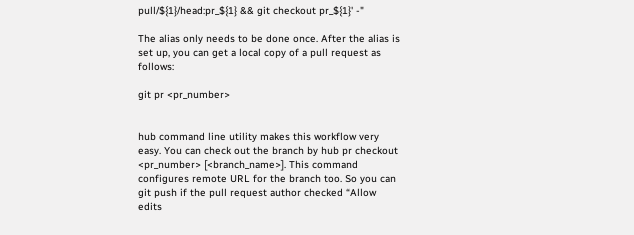pull/${1}/head:pr_${1} && git checkout pr_${1}' -"

The alias only needs to be done once. After the alias is set up, you can get a local copy of a pull request as follows:

git pr <pr_number>


hub command line utility makes this workflow very easy. You can check out the branch by hub pr checkout <pr_number> [<branch_name>]. This command configures remote URL for the branch too. So you can git push if the pull request author checked “Allow edits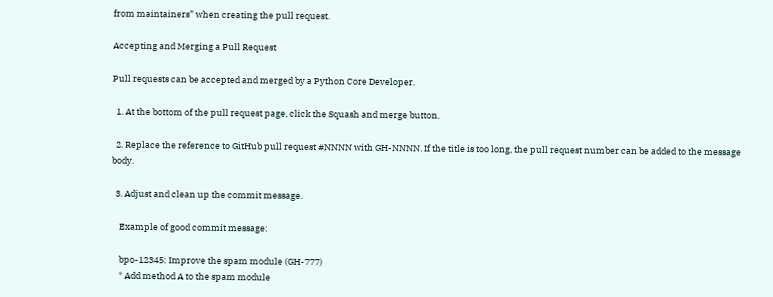from maintainers” when creating the pull request.

Accepting and Merging a Pull Request

Pull requests can be accepted and merged by a Python Core Developer.

  1. At the bottom of the pull request page, click the Squash and merge button.

  2. Replace the reference to GitHub pull request #NNNN with GH-NNNN. If the title is too long, the pull request number can be added to the message body.

  3. Adjust and clean up the commit message.

    Example of good commit message:

    bpo-12345: Improve the spam module (GH-777)
    * Add method A to the spam module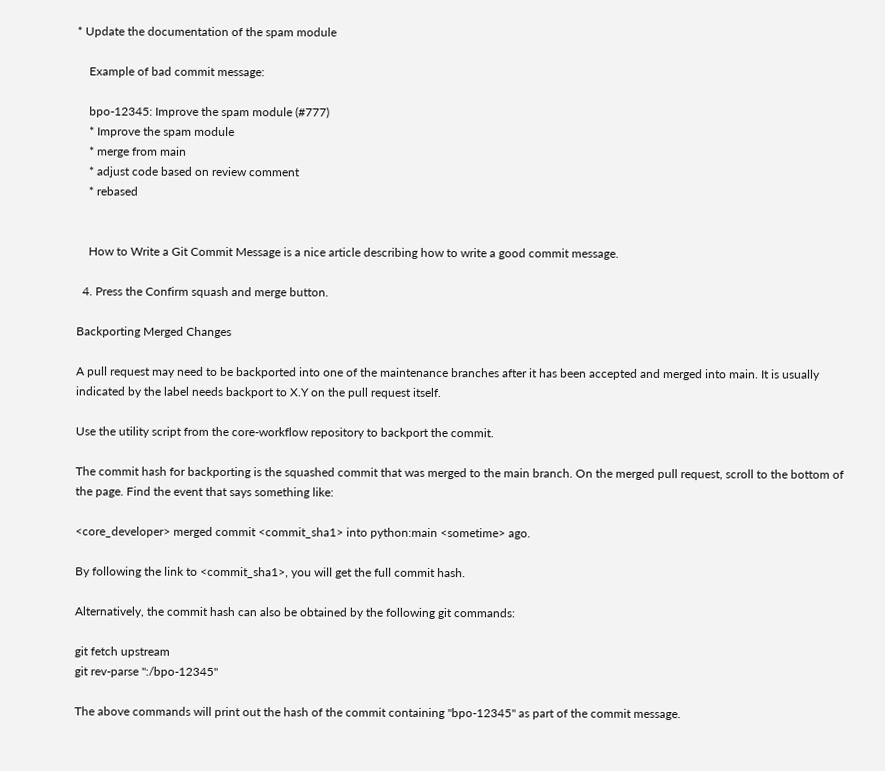* Update the documentation of the spam module

    Example of bad commit message:

    bpo-12345: Improve the spam module (#777)
    * Improve the spam module
    * merge from main
    * adjust code based on review comment
    * rebased


    How to Write a Git Commit Message is a nice article describing how to write a good commit message.

  4. Press the Confirm squash and merge button.

Backporting Merged Changes

A pull request may need to be backported into one of the maintenance branches after it has been accepted and merged into main. It is usually indicated by the label needs backport to X.Y on the pull request itself.

Use the utility script from the core-workflow repository to backport the commit.

The commit hash for backporting is the squashed commit that was merged to the main branch. On the merged pull request, scroll to the bottom of the page. Find the event that says something like:

<core_developer> merged commit <commit_sha1> into python:main <sometime> ago.

By following the link to <commit_sha1>, you will get the full commit hash.

Alternatively, the commit hash can also be obtained by the following git commands:

git fetch upstream
git rev-parse ":/bpo-12345"

The above commands will print out the hash of the commit containing "bpo-12345" as part of the commit message.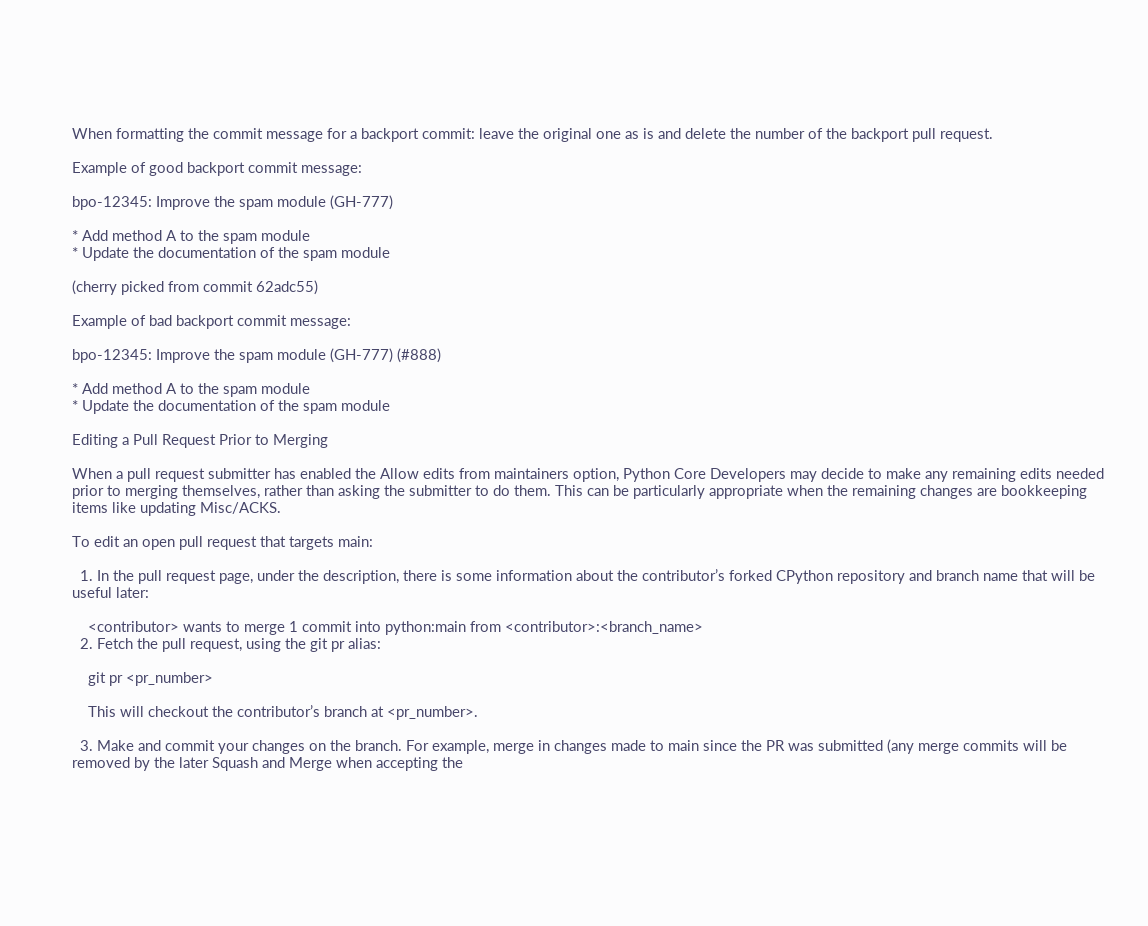When formatting the commit message for a backport commit: leave the original one as is and delete the number of the backport pull request.

Example of good backport commit message:

bpo-12345: Improve the spam module (GH-777)

* Add method A to the spam module
* Update the documentation of the spam module

(cherry picked from commit 62adc55)

Example of bad backport commit message:

bpo-12345: Improve the spam module (GH-777) (#888)

* Add method A to the spam module
* Update the documentation of the spam module

Editing a Pull Request Prior to Merging

When a pull request submitter has enabled the Allow edits from maintainers option, Python Core Developers may decide to make any remaining edits needed prior to merging themselves, rather than asking the submitter to do them. This can be particularly appropriate when the remaining changes are bookkeeping items like updating Misc/ACKS.

To edit an open pull request that targets main:

  1. In the pull request page, under the description, there is some information about the contributor’s forked CPython repository and branch name that will be useful later:

    <contributor> wants to merge 1 commit into python:main from <contributor>:<branch_name>
  2. Fetch the pull request, using the git pr alias:

    git pr <pr_number>

    This will checkout the contributor’s branch at <pr_number>.

  3. Make and commit your changes on the branch. For example, merge in changes made to main since the PR was submitted (any merge commits will be removed by the later Squash and Merge when accepting the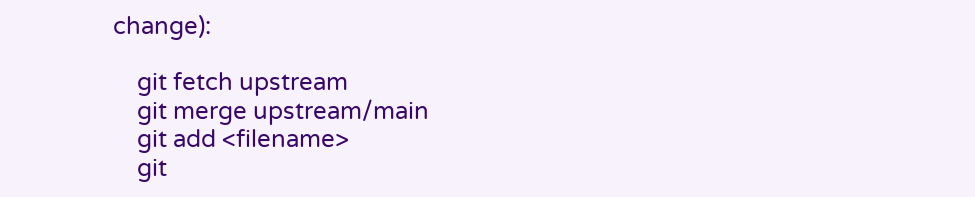change):

    git fetch upstream
    git merge upstream/main
    git add <filename>
    git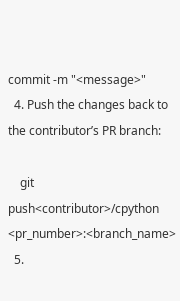commit -m "<message>"
  4. Push the changes back to the contributor’s PR branch:

    git push<contributor>/cpython <pr_number>:<branch_name>
  5.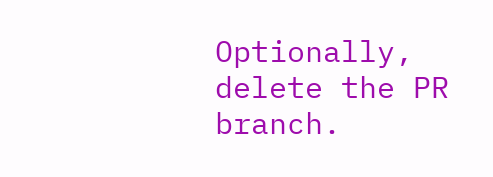Optionally, delete the PR branch.